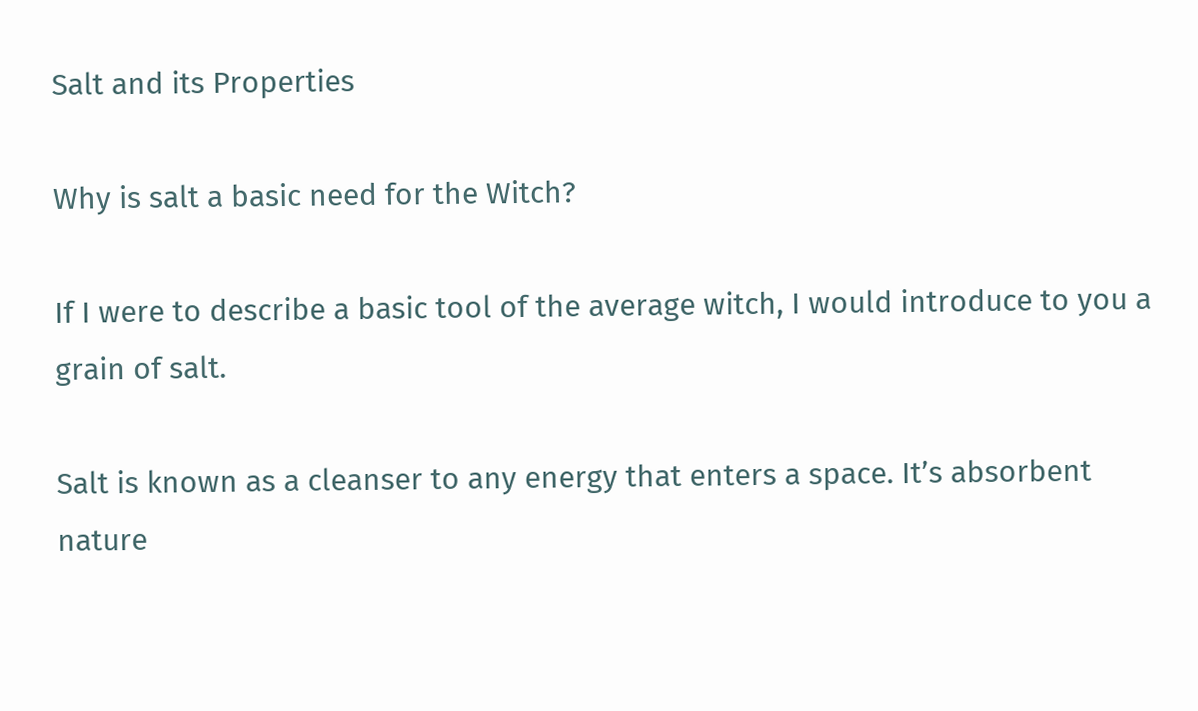Salt and its Properties

Why is salt a basic need for the Witch?

If I were to describe a basic tool of the average witch, I would introduce to you a grain of salt.

Salt is known as a cleanser to any energy that enters a space. It’s absorbent nature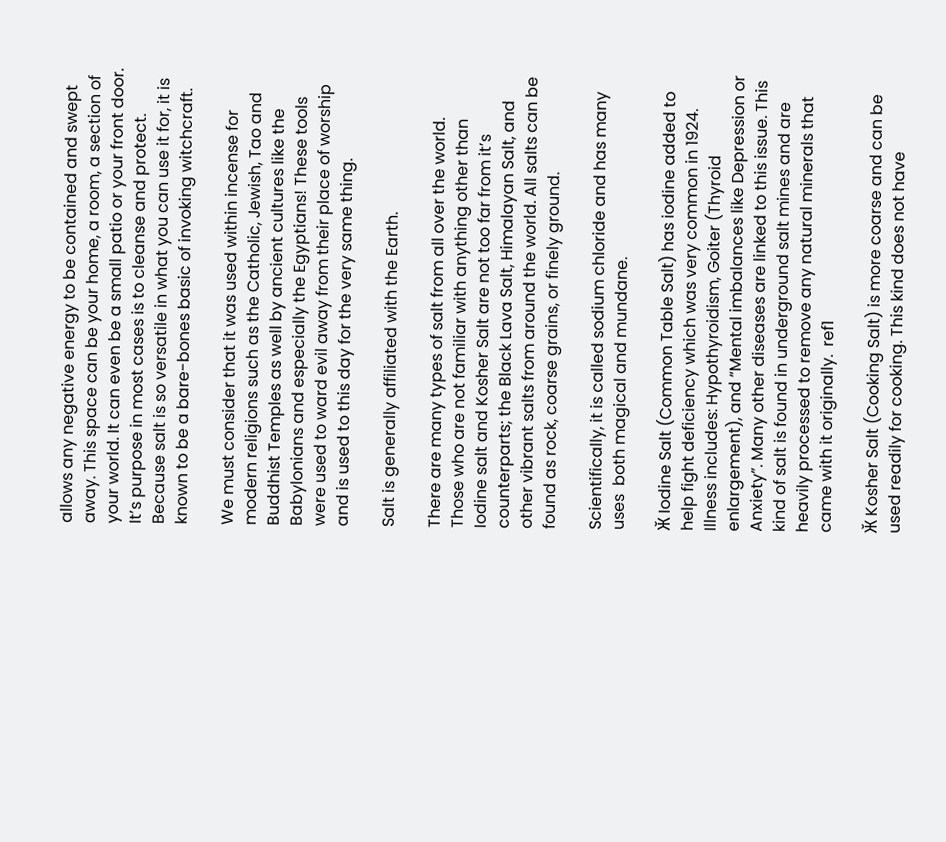allows any negative energy to be contained and swept away. This space can be your home, a room, a section of your world. It can even be a small patio or your front door. It’s purpose in most cases is to cleanse and protect. Because salt is so versatile in what you can use it for, it is known to be a bare-bones basic of invoking witchcraft.

We must consider that it was used within incense for modern religions such as the Catholic, Jewish, Tao and Buddhist Temples as well by ancient cultures like the Babylonians and especially the Egyptians! These tools were used to ward evil away from their place of worship and is used to this day for the very same thing.

Salt is generally affiliated with the Earth.

There are many types of salt from all over the world.  Those who are not familiar with anything other than Iodine salt and Kosher Salt are not too far from it’s counterparts; the Black Lava Salt, Himalayan Salt, and other vibrant salts from around the world. All salts can be found as rock, coarse grains, or finely ground.

Scientifically, it is called sodium chloride and has many uses  both magical and mundane.

Ӂ Iodine Salt (Common Table Salt) has iodine added to help fight deficiency which was very common in 1924. Illness includes: Hypothyroidism, Goiter (Thyroid enlargement), and “Mental imbalances like Depression or Anxiety”. Many other diseases are linked to this issue. This kind of salt is found in underground salt mines and are heavily processed to remove any natural minerals that came with it originally.  ref1

Ӂ Kosher Salt (Cooking Salt) is more coarse and can be used readily for cooking. This kind does not have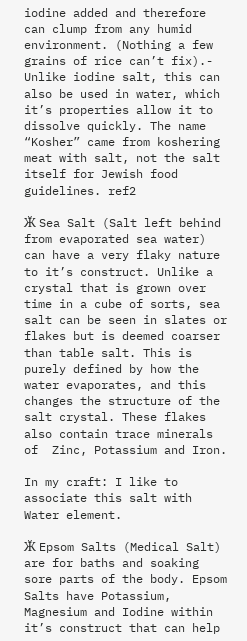iodine added and therefore can clump from any humid environment. (Nothing a few grains of rice can’t fix).- Unlike iodine salt, this can also be used in water, which it’s properties allow it to dissolve quickly. The name “Kosher” came from koshering meat with salt, not the salt itself for Jewish food guidelines. ref2

Ӂ Sea Salt (Salt left behind from evaporated sea water) can have a very flaky nature to it’s construct. Unlike a crystal that is grown over time in a cube of sorts, sea salt can be seen in slates or flakes but is deemed coarser than table salt. This is purely defined by how the water evaporates, and this changes the structure of the salt crystal. These flakes also contain trace minerals of  Zinc, Potassium and Iron.

In my craft: I like to associate this salt with Water element.

Ӂ Epsom Salts (Medical Salt) are for baths and soaking sore parts of the body. Epsom Salts have Potassium, Magnesium and Iodine within it’s construct that can help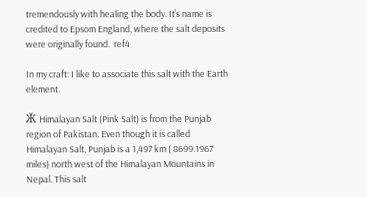tremendously with healing the body. It’s name is credited to Epsom England, where the salt deposits were originally found.  ref4

In my craft: I like to associate this salt with the Earth element.

Ӂ Himalayan Salt (Pink Salt) is from the Punjab region of Pakistan. Even though it is called Himalayan Salt, Punjab is a 1,497 km ( 8699.1967 miles) north west of the Himalayan Mountains in Nepal. This salt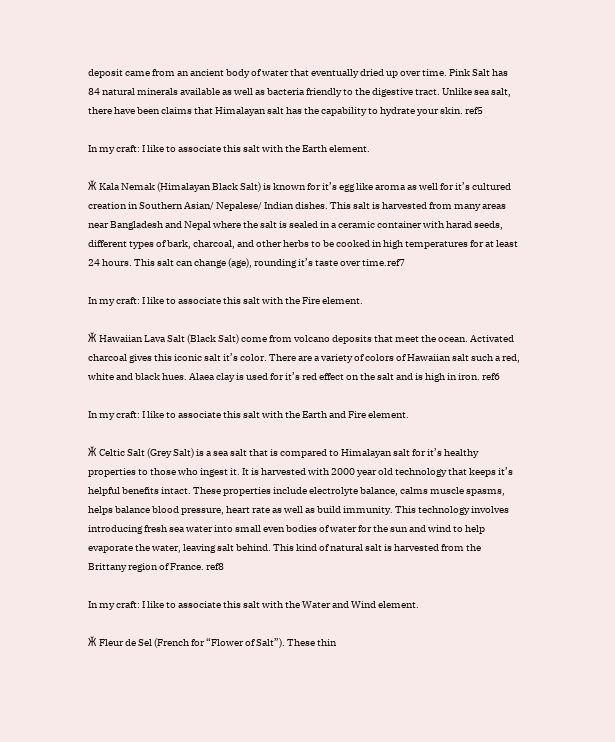deposit came from an ancient body of water that eventually dried up over time. Pink Salt has 84 natural minerals available as well as bacteria friendly to the digestive tract. Unlike sea salt, there have been claims that Himalayan salt has the capability to hydrate your skin. ref5

In my craft: I like to associate this salt with the Earth element.

Ӂ Kala Nemak (Himalayan Black Salt) is known for it’s egg like aroma as well for it’s cultured creation in Southern Asian/ Nepalese/ Indian dishes. This salt is harvested from many areas near Bangladesh and Nepal where the salt is sealed in a ceramic container with harad seeds, different types of bark, charcoal, and other herbs to be cooked in high temperatures for at least 24 hours. This salt can change (age), rounding it’s taste over time.ref7

In my craft: I like to associate this salt with the Fire element.

Ӂ Hawaiian Lava Salt (Black Salt) come from volcano deposits that meet the ocean. Activated charcoal gives this iconic salt it’s color. There are a variety of colors of Hawaiian salt such a red, white and black hues. Alaea clay is used for it’s red effect on the salt and is high in iron. ref6

In my craft: I like to associate this salt with the Earth and Fire element.

Ӂ Celtic Salt (Grey Salt) is a sea salt that is compared to Himalayan salt for it’s healthy properties to those who ingest it. It is harvested with 2000 year old technology that keeps it’s helpful benefits intact. These properties include electrolyte balance, calms muscle spasms, helps balance blood pressure, heart rate as well as build immunity. This technology involves introducing fresh sea water into small even bodies of water for the sun and wind to help evaporate the water, leaving salt behind. This kind of natural salt is harvested from the Brittany region of France. ref8

In my craft: I like to associate this salt with the Water and Wind element.

Ӂ Fleur de Sel (French for “Flower of Salt”). These thin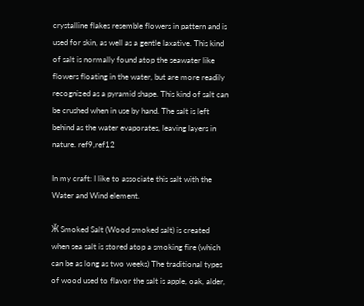crystalline flakes resemble flowers in pattern and is used for skin, as well as a gentle laxative. This kind of salt is normally found atop the seawater like flowers floating in the water, but are more readily recognized as a pyramid shape. This kind of salt can be crushed when in use by hand. The salt is left behind as the water evaporates, leaving layers in nature. ref9,ref12

In my craft: I like to associate this salt with the Water and Wind element.

Ӂ Smoked Salt (Wood smoked salt) is created when sea salt is stored atop a smoking fire (which can be as long as two weeks) The traditional types of wood used to flavor the salt is apple, oak, alder,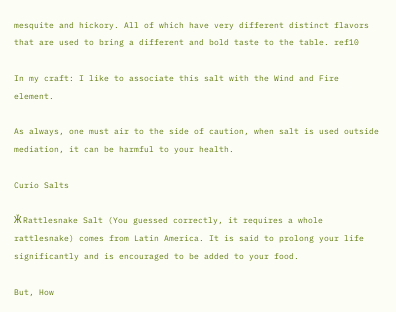mesquite and hickory. All of which have very different distinct flavors that are used to bring a different and bold taste to the table. ref10

In my craft: I like to associate this salt with the Wind and Fire element.

As always, one must air to the side of caution, when salt is used outside mediation, it can be harmful to your health.

Curio Salts

Ӂ Rattlesnake Salt (You guessed correctly, it requires a whole rattlesnake) comes from Latin America. It is said to prolong your life significantly and is encouraged to be added to your food.

But, How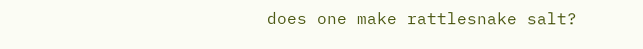does one make rattlesnake salt?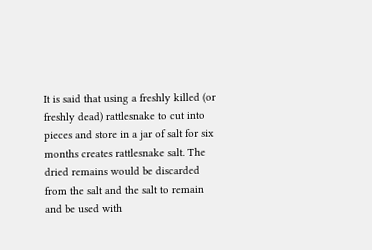It is said that using a freshly killed (or freshly dead) rattlesnake to cut into pieces and store in a jar of salt for six months creates rattlesnake salt. The dried remains would be discarded from the salt and the salt to remain and be used with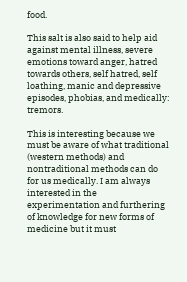food.

This salt is also said to help aid against mental illness, severe emotions toward anger, hatred towards others, self hatred, self loathing, manic and depressive episodes, phobias, and medically: tremors.

This is interesting because we must be aware of what traditional (western methods) and nontraditional methods can do for us medically. I am always interested in the experimentation and furthering of knowledge for new forms of medicine but it must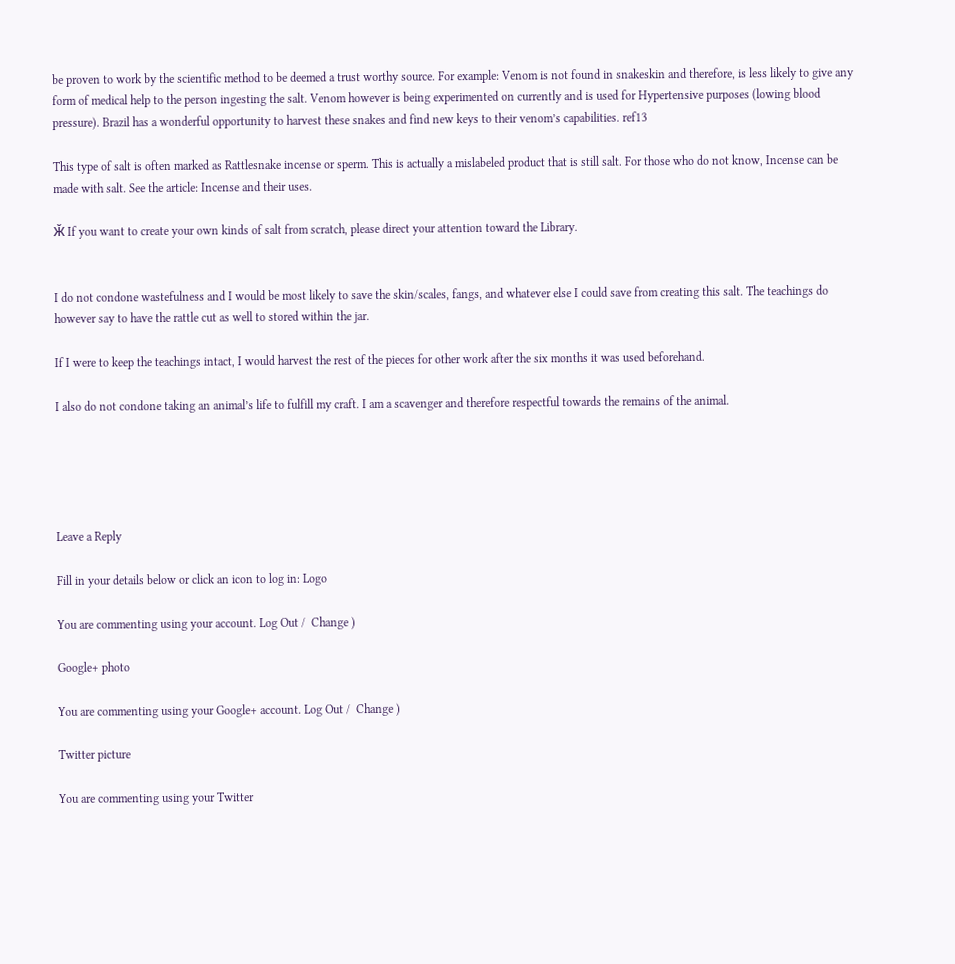be proven to work by the scientific method to be deemed a trust worthy source. For example: Venom is not found in snakeskin and therefore, is less likely to give any form of medical help to the person ingesting the salt. Venom however is being experimented on currently and is used for Hypertensive purposes (lowing blood pressure). Brazil has a wonderful opportunity to harvest these snakes and find new keys to their venom’s capabilities. ref13

This type of salt is often marked as Rattlesnake incense or sperm. This is actually a mislabeled product that is still salt. For those who do not know, Incense can be made with salt. See the article: Incense and their uses.

Ӂ If you want to create your own kinds of salt from scratch, please direct your attention toward the Library.


I do not condone wastefulness and I would be most likely to save the skin/scales, fangs, and whatever else I could save from creating this salt. The teachings do however say to have the rattle cut as well to stored within the jar.

If I were to keep the teachings intact, I would harvest the rest of the pieces for other work after the six months it was used beforehand.

I also do not condone taking an animal’s life to fulfill my craft. I am a scavenger and therefore respectful towards the remains of the animal.





Leave a Reply

Fill in your details below or click an icon to log in: Logo

You are commenting using your account. Log Out /  Change )

Google+ photo

You are commenting using your Google+ account. Log Out /  Change )

Twitter picture

You are commenting using your Twitter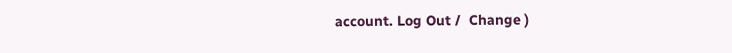account. Log Out /  Change )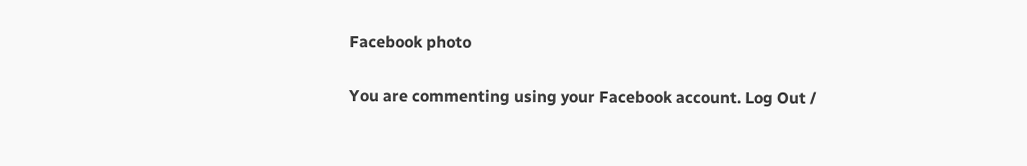Facebook photo

You are commenting using your Facebook account. Log Out /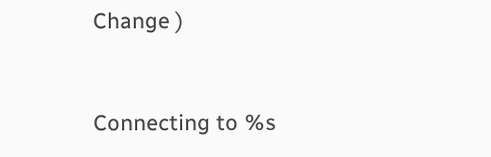Change )


Connecting to %s